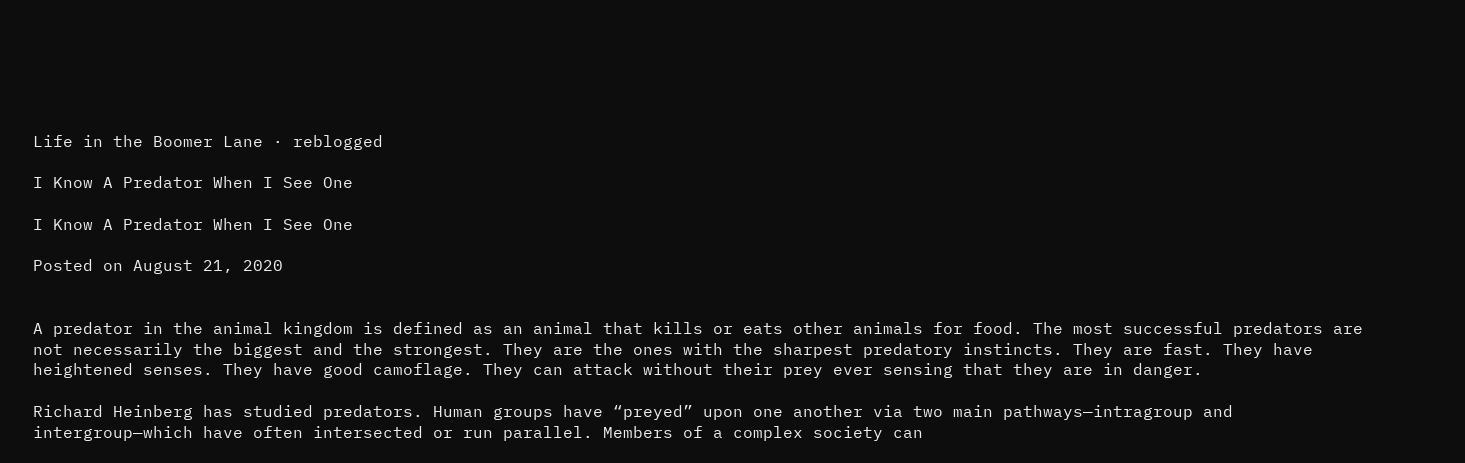Life in the Boomer Lane · reblogged

I Know A Predator When I See One

I Know A Predator When I See One

Posted on August 21, 2020


A predator in the animal kingdom is defined as an animal that kills or eats other animals for food. The most successful predators are not necessarily the biggest and the strongest. They are the ones with the sharpest predatory instincts. They are fast. They have heightened senses. They have good camoflage. They can attack without their prey ever sensing that they are in danger.

Richard Heinberg has studied predators. Human groups have “preyed” upon one another via two main pathways—intragroup and intergroup—which have often intersected or run parallel. Members of a complex society can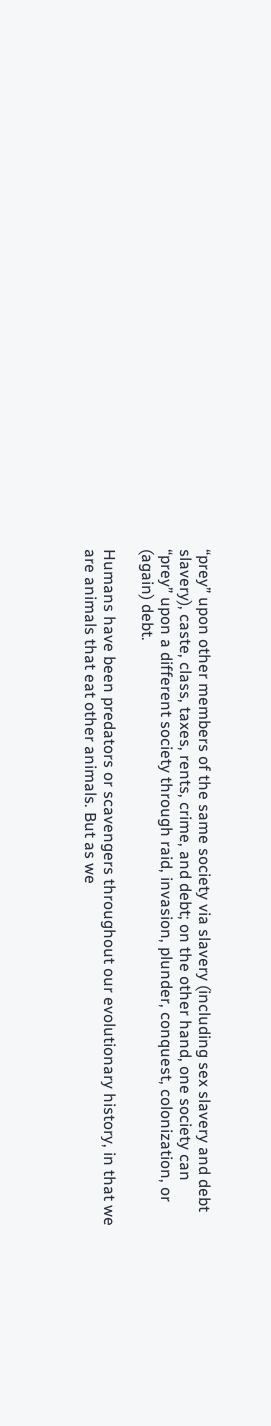“prey” upon other members of the same society via slavery (including sex slavery and debt slavery), caste, class, taxes, rents, crime, and debt; on the other hand, one society can “prey” upon a different society through raid, invasion, plunder, conquest, colonization, or (again) debt.

Humans have been predators or scavengers throughout our evolutionary history, in that we are animals that eat other animals. But as we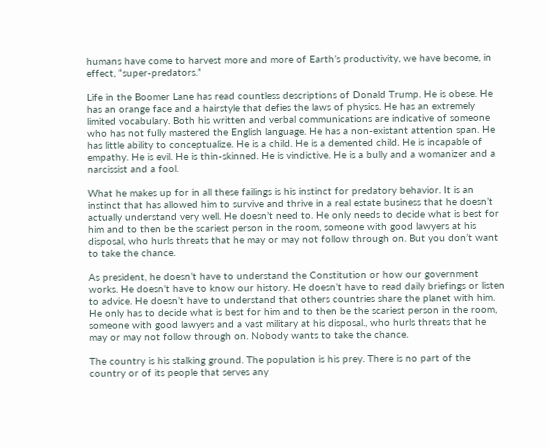humans have come to harvest more and more of Earth’s productivity, we have become, in effect, “super-predators.”

Life in the Boomer Lane has read countless descriptions of Donald Trump. He is obese. He has an orange face and a hairstyle that defies the laws of physics. He has an extremely limited vocabulary. Both his written and verbal communications are indicative of someone who has not fully mastered the English language. He has a non-existant attention span. He has little ability to conceptualize. He is a child. He is a demented child. He is incapable of empathy. He is evil. He is thin-skinned. He is vindictive. He is a bully and a womanizer and a narcissist and a fool.

What he makes up for in all these failings is his instinct for predatory behavior. It is an instinct that has allowed him to survive and thrive in a real estate business that he doesn’t actually understand very well. He doesn’t need to. He only needs to decide what is best for him and to then be the scariest person in the room, someone with good lawyers at his disposal, who hurls threats that he may or may not follow through on. But you don’t want to take the chance.

As president, he doesn’t have to understand the Constitution or how our government works. He doesn’t have to know our history. He doesn’t have to read daily briefings or listen to advice. He doesn’t have to understand that others countries share the planet with him. He only has to decide what is best for him and to then be the scariest person in the room, someone with good lawyers and a vast military at his disposal., who hurls threats that he may or may not follow through on. Nobody wants to take the chance.

The country is his stalking ground. The population is his prey. There is no part of the country or of its people that serves any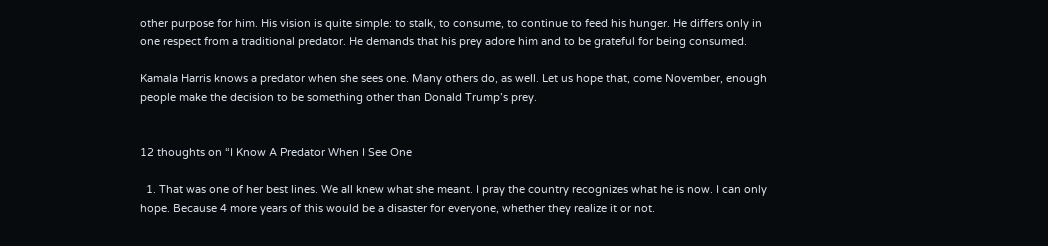other purpose for him. His vision is quite simple: to stalk, to consume, to continue to feed his hunger. He differs only in one respect from a traditional predator. He demands that his prey adore him and to be grateful for being consumed.

Kamala Harris knows a predator when she sees one. Many others do, as well. Let us hope that, come November, enough people make the decision to be something other than Donald Trump’s prey.


12 thoughts on “I Know A Predator When I See One

  1. That was one of her best lines. We all knew what she meant. I pray the country recognizes what he is now. I can only hope. Because 4 more years of this would be a disaster for everyone, whether they realize it or not.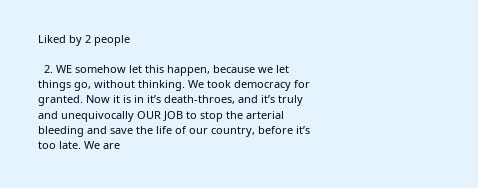Liked by 2 people

  2. WE somehow let this happen, because we let things go, without thinking. We took democracy for granted. Now it is in it’s death-throes, and it’s truly and unequivocally OUR JOB to stop the arterial bleeding and save the life of our country, before it’s too late. We are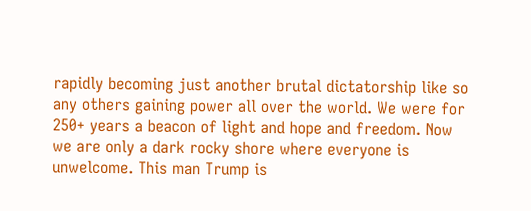rapidly becoming just another brutal dictatorship like so any others gaining power all over the world. We were for 250+ years a beacon of light and hope and freedom. Now we are only a dark rocky shore where everyone is unwelcome. This man Trump is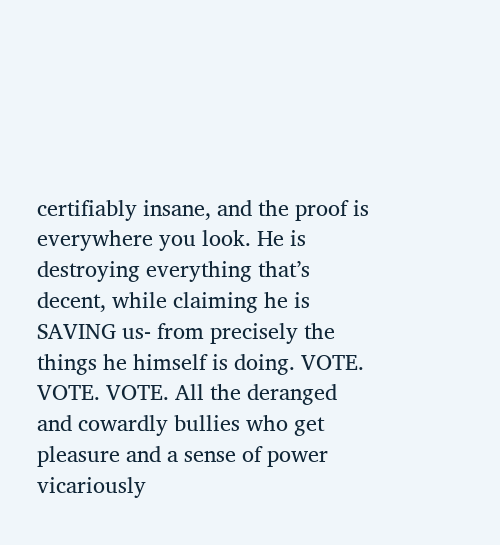certifiably insane, and the proof is everywhere you look. He is destroying everything that’s decent, while claiming he is SAVING us- from precisely the things he himself is doing. VOTE. VOTE. VOTE. All the deranged and cowardly bullies who get pleasure and a sense of power vicariously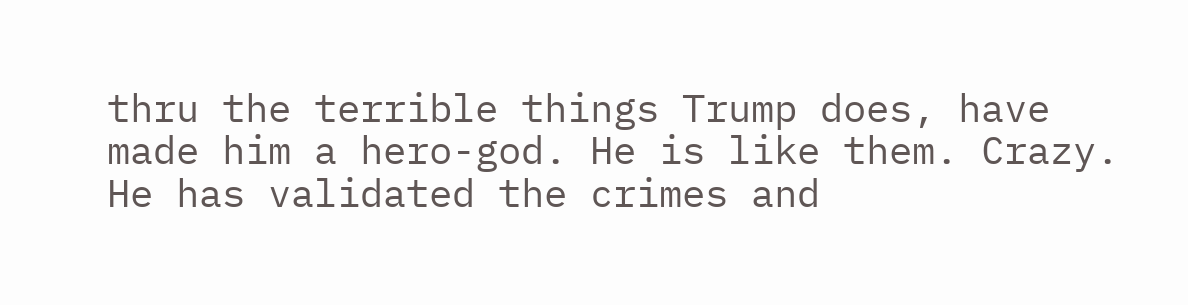thru the terrible things Trump does, have made him a hero-god. He is like them. Crazy. He has validated the crimes and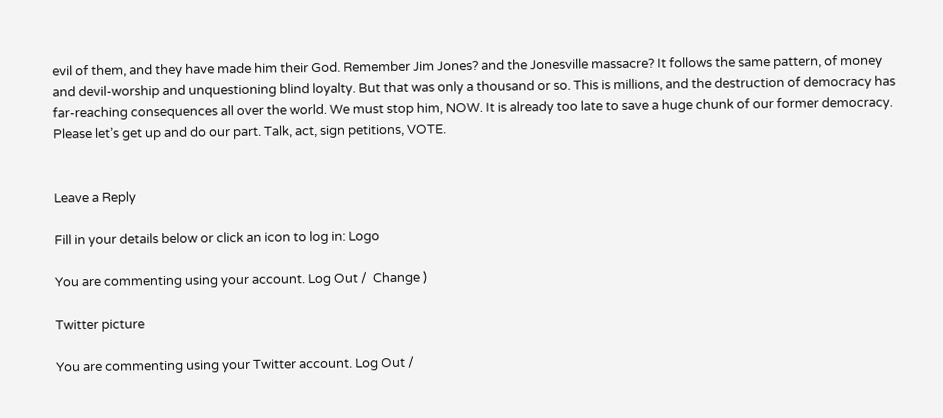evil of them, and they have made him their God. Remember Jim Jones? and the Jonesville massacre? It follows the same pattern, of money and devil-worship and unquestioning blind loyalty. But that was only a thousand or so. This is millions, and the destruction of democracy has far-reaching consequences all over the world. We must stop him, NOW. It is already too late to save a huge chunk of our former democracy. Please let’s get up and do our part. Talk, act, sign petitions, VOTE.


Leave a Reply

Fill in your details below or click an icon to log in: Logo

You are commenting using your account. Log Out /  Change )

Twitter picture

You are commenting using your Twitter account. Log Out /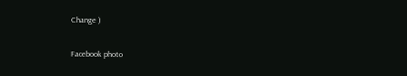Change )

Facebook photo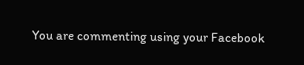You are commenting using your Facebook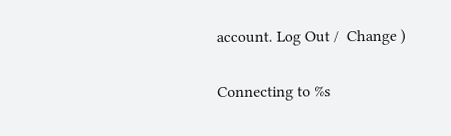account. Log Out /  Change )

Connecting to %s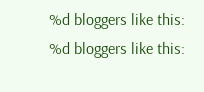%d bloggers like this:
%d bloggers like this: